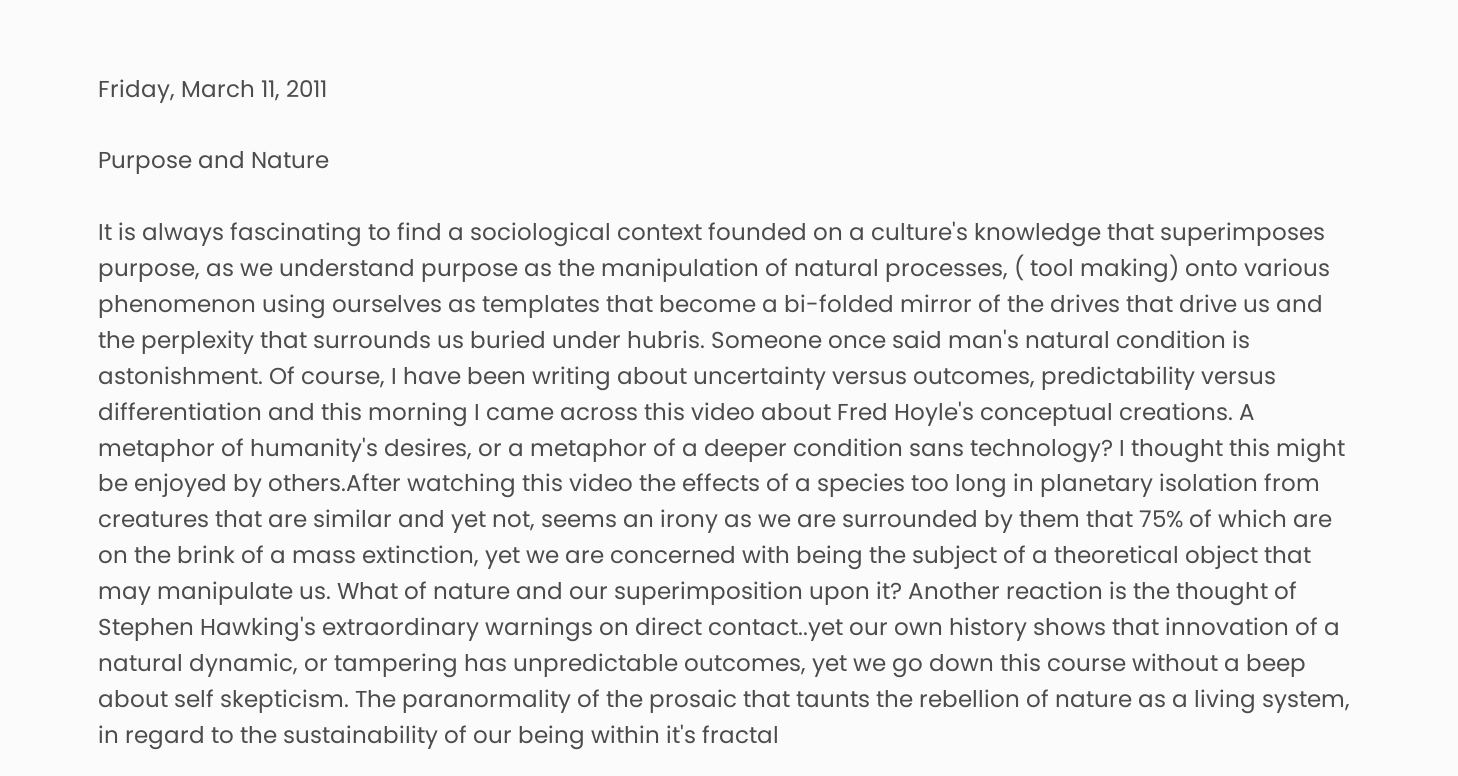Friday, March 11, 2011

Purpose and Nature

It is always fascinating to find a sociological context founded on a culture's knowledge that superimposes purpose, as we understand purpose as the manipulation of natural processes, ( tool making) onto various phenomenon using ourselves as templates that become a bi-folded mirror of the drives that drive us and the perplexity that surrounds us buried under hubris. Someone once said man's natural condition is astonishment. Of course, I have been writing about uncertainty versus outcomes, predictability versus differentiation and this morning I came across this video about Fred Hoyle's conceptual creations. A metaphor of humanity's desires, or a metaphor of a deeper condition sans technology? I thought this might be enjoyed by others.After watching this video the effects of a species too long in planetary isolation from creatures that are similar and yet not, seems an irony as we are surrounded by them that 75% of which are on the brink of a mass extinction, yet we are concerned with being the subject of a theoretical object that may manipulate us. What of nature and our superimposition upon it? Another reaction is the thought of Stephen Hawking's extraordinary warnings on direct contact..yet our own history shows that innovation of a natural dynamic, or tampering has unpredictable outcomes, yet we go down this course without a beep about self skepticism. The paranormality of the prosaic that taunts the rebellion of nature as a living system, in regard to the sustainability of our being within it's fractal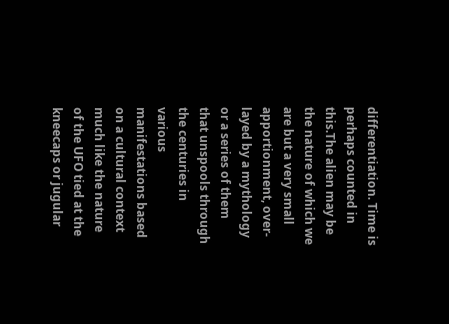differentiation. Time is perhaps counted in this.The alien may be the nature of which we are but a very small apportionment, over-layed by a mythology or a series of them that unspools through the centuries in various manifestations based on a cultural context much like the nature of the UFO tied at the kneecaps or jugular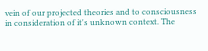vein of our projected theories and to consciousness in consideration of it's unknown context. The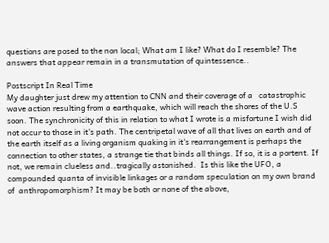questions are posed to the non local; What am I like? What do I resemble? The answers that appear remain in a transmutation of quintessence..

Postscript In Real Time
My daughter just drew my attention to CNN and their coverage of a   catastrophic wave action resulting from a earthquake, which will reach the shores of the U.S soon. The synchronicity of this in relation to what I wrote is a misfortune I wish did not occur to those in it's path. The centripetal wave of all that lives on earth and of the earth itself as a living organism quaking in it's rearrangement is perhaps the connection to other states, a strange tie that binds all things. If so, it is a portent. If not, we remain clueless and..tragically astonished.  Is this like the UFO, a compounded quanta of invisible linkages or a random speculation on my own brand of  anthropomorphism? It may be both or none of the above,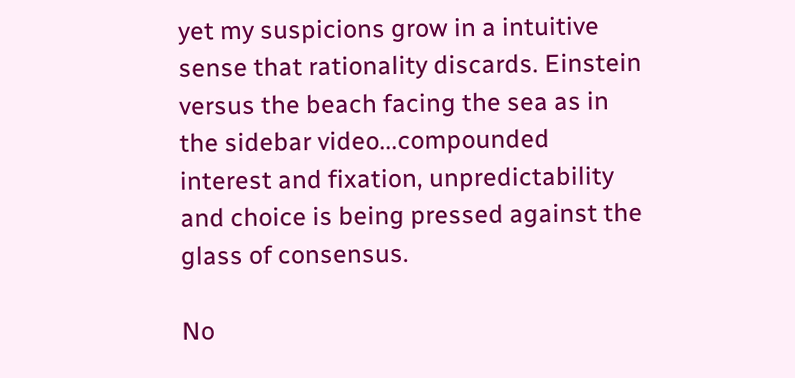yet my suspicions grow in a intuitive sense that rationality discards. Einstein versus the beach facing the sea as in the sidebar video...compounded interest and fixation, unpredictability and choice is being pressed against the glass of consensus.

No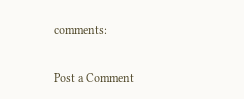comments:

Post a Comment